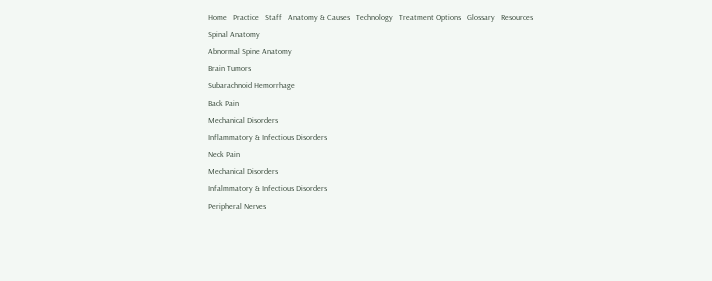Home   Practice   Staff   Anatomy & Causes   Technology   Treatment Options   Glossary   Resources
Spinal Anatomy
Abnormal Spine Anatomy
Brain Tumors
Subarachnoid Hemorrhage
Back Pain
Mechanical Disorders
Inflammatory & Infectious Disorders
Neck Pain
Mechanical Disorders
Infalmmatory & Infectious Disorders
Peripheral Nerves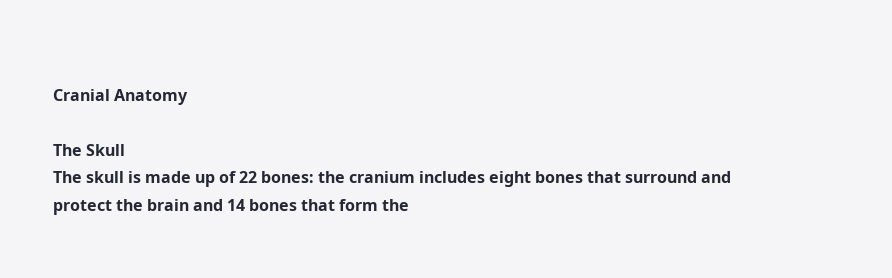Cranial Anatomy

The Skull
The skull is made up of 22 bones: the cranium includes eight bones that surround and protect the brain and 14 bones that form the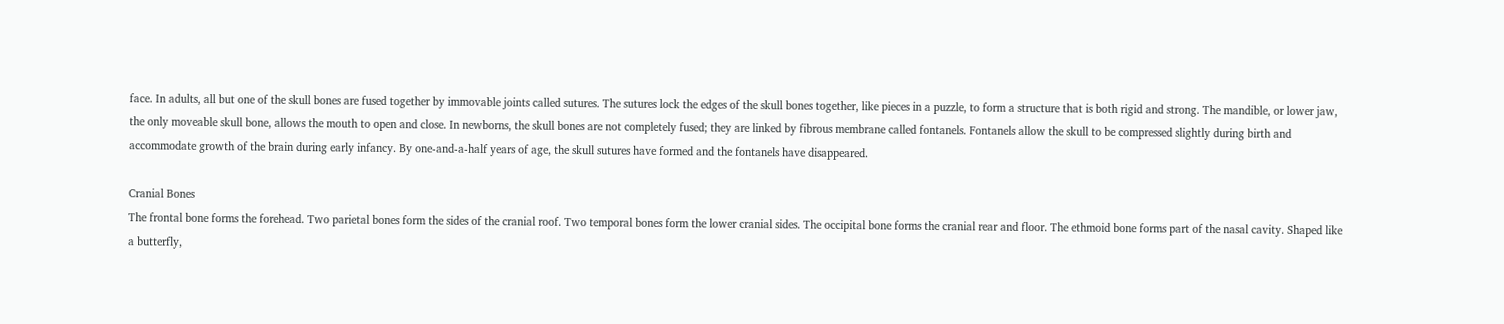face. In adults, all but one of the skull bones are fused together by immovable joints called sutures. The sutures lock the edges of the skull bones together, like pieces in a puzzle, to form a structure that is both rigid and strong. The mandible, or lower jaw, the only moveable skull bone, allows the mouth to open and close. In newborns, the skull bones are not completely fused; they are linked by fibrous membrane called fontanels. Fontanels allow the skull to be compressed slightly during birth and accommodate growth of the brain during early infancy. By one-and-a-half years of age, the skull sutures have formed and the fontanels have disappeared.

Cranial Bones
The frontal bone forms the forehead. Two parietal bones form the sides of the cranial roof. Two temporal bones form the lower cranial sides. The occipital bone forms the cranial rear and floor. The ethmoid bone forms part of the nasal cavity. Shaped like a butterfly,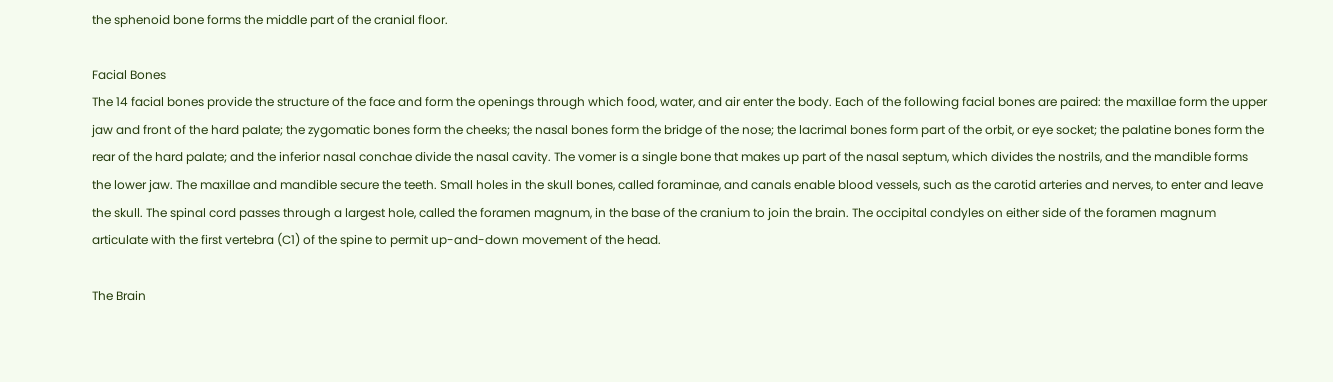the sphenoid bone forms the middle part of the cranial floor.

Facial Bones
The 14 facial bones provide the structure of the face and form the openings through which food, water, and air enter the body. Each of the following facial bones are paired: the maxillae form the upper jaw and front of the hard palate; the zygomatic bones form the cheeks; the nasal bones form the bridge of the nose; the lacrimal bones form part of the orbit, or eye socket; the palatine bones form the rear of the hard palate; and the inferior nasal conchae divide the nasal cavity. The vomer is a single bone that makes up part of the nasal septum, which divides the nostrils, and the mandible forms the lower jaw. The maxillae and mandible secure the teeth. Small holes in the skull bones, called foraminae, and canals enable blood vessels, such as the carotid arteries and nerves, to enter and leave the skull. The spinal cord passes through a largest hole, called the foramen magnum, in the base of the cranium to join the brain. The occipital condyles on either side of the foramen magnum articulate with the first vertebra (C1) of the spine to permit up-and-down movement of the head.

The Brain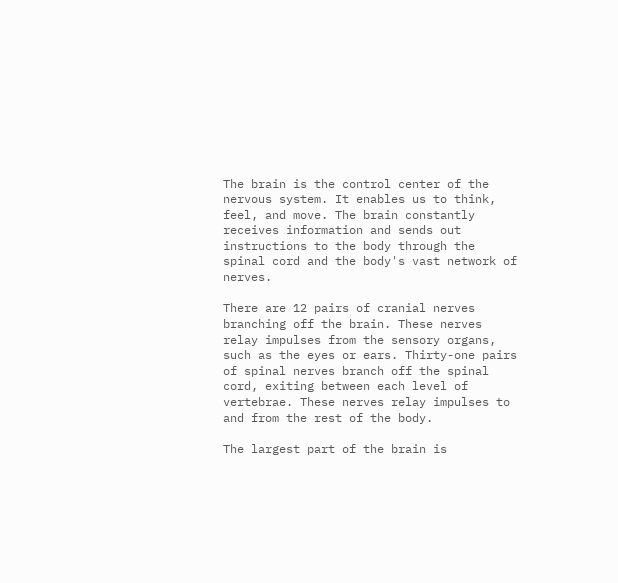The brain is the control center of the nervous system. It enables us to think, feel, and move. The brain constantly receives information and sends out instructions to the body through the spinal cord and the body's vast network of nerves.

There are 12 pairs of cranial nerves branching off the brain. These nerves relay impulses from the sensory organs, such as the eyes or ears. Thirty-one pairs of spinal nerves branch off the spinal cord, exiting between each level of vertebrae. These nerves relay impulses to and from the rest of the body.

The largest part of the brain is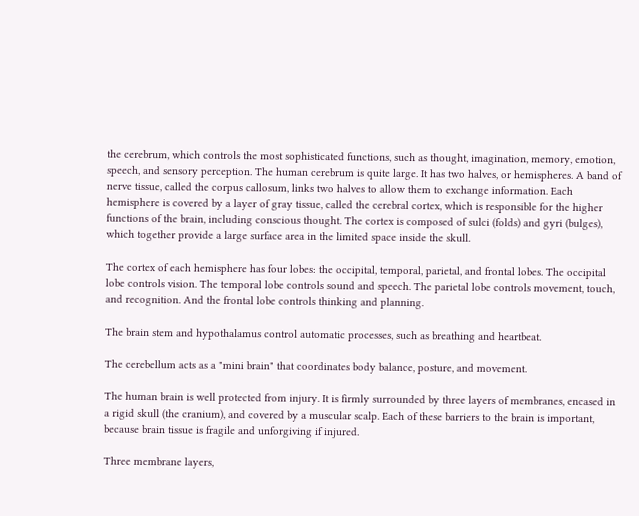the cerebrum, which controls the most sophisticated functions, such as thought, imagination, memory, emotion, speech, and sensory perception. The human cerebrum is quite large. It has two halves, or hemispheres. A band of nerve tissue, called the corpus callosum, links two halves to allow them to exchange information. Each hemisphere is covered by a layer of gray tissue, called the cerebral cortex, which is responsible for the higher functions of the brain, including conscious thought. The cortex is composed of sulci (folds) and gyri (bulges), which together provide a large surface area in the limited space inside the skull.

The cortex of each hemisphere has four lobes: the occipital, temporal, parietal, and frontal lobes. The occipital lobe controls vision. The temporal lobe controls sound and speech. The parietal lobe controls movement, touch, and recognition. And the frontal lobe controls thinking and planning.

The brain stem and hypothalamus control automatic processes, such as breathing and heartbeat.

The cerebellum acts as a "mini brain" that coordinates body balance, posture, and movement.

The human brain is well protected from injury. It is firmly surrounded by three layers of membranes, encased in a rigid skull (the cranium), and covered by a muscular scalp. Each of these barriers to the brain is important, because brain tissue is fragile and unforgiving if injured.

Three membrane layers,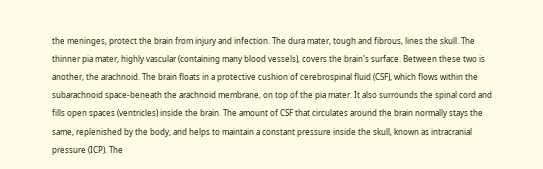the meninges, protect the brain from injury and infection. The dura mater, tough and fibrous, lines the skull. The thinner pia mater, highly vascular (containing many blood vessels), covers the brain's surface. Between these two is another, the arachnoid. The brain floats in a protective cushion of cerebrospinal fluid (CSF), which flows within the subarachnoid space-beneath the arachnoid membrane, on top of the pia mater. It also surrounds the spinal cord and fills open spaces (ventricles) inside the brain. The amount of CSF that circulates around the brain normally stays the same, replenished by the body, and helps to maintain a constant pressure inside the skull, known as intracranial pressure (ICP). The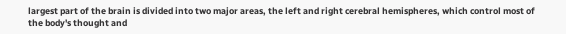largest part of the brain is divided into two major areas, the left and right cerebral hemispheres, which control most of the body's thought and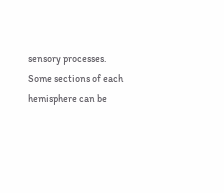sensory processes. Some sections of each hemisphere can be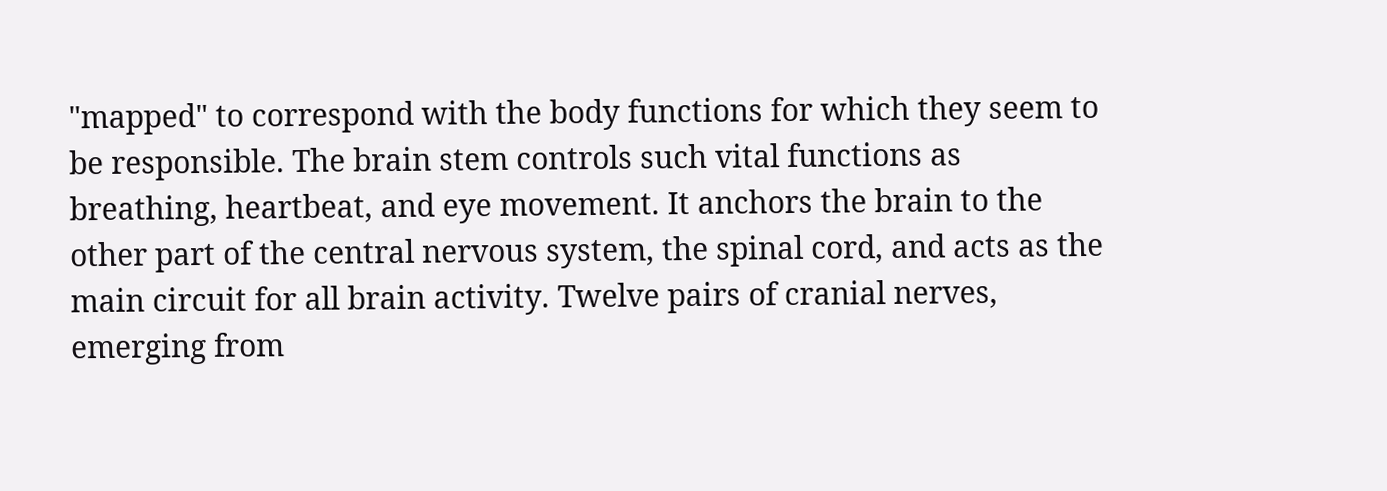"mapped" to correspond with the body functions for which they seem to be responsible. The brain stem controls such vital functions as breathing, heartbeat, and eye movement. It anchors the brain to the other part of the central nervous system, the spinal cord, and acts as the main circuit for all brain activity. Twelve pairs of cranial nerves, emerging from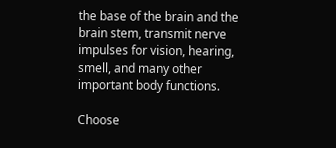the base of the brain and the brain stem, transmit nerve impulses for vision, hearing, smell, and many other important body functions.

Choose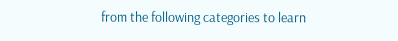from the following categories to learn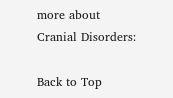more about Cranial Disorders:

Back to Top